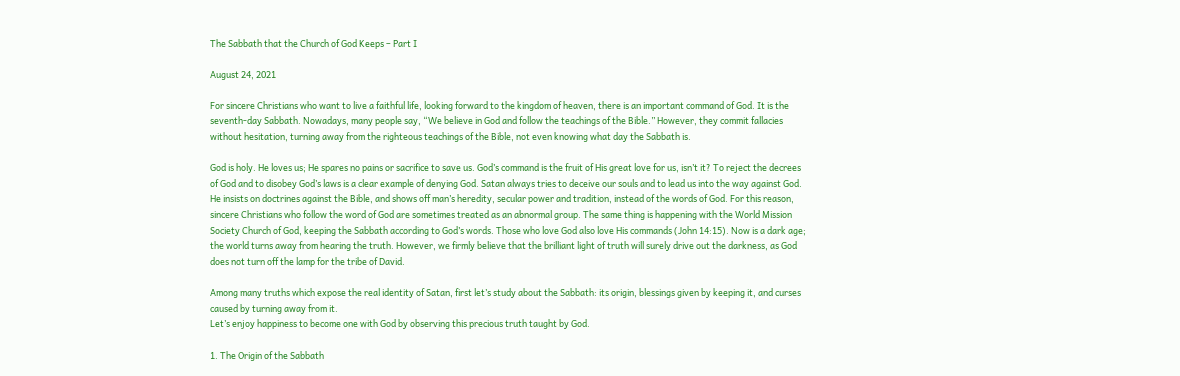The Sabbath that the Church of God Keeps – Part I

August 24, 2021

For sincere Christians who want to live a faithful life, looking forward to the kingdom of heaven, there is an important command of God. It is the seventh-day Sabbath. Nowadays, many people say, “We believe in God and follow the teachings of the Bible.” However, they commit fallacies without hesitation, turning away from the righteous teachings of the Bible, not even knowing what day the Sabbath is.

God is holy. He loves us; He spares no pains or sacrifice to save us. God’s command is the fruit of His great love for us, isn’t it? To reject the decrees of God and to disobey God’s laws is a clear example of denying God. Satan always tries to deceive our souls and to lead us into the way against God. He insists on doctrines against the Bible, and shows off man’s heredity, secular power and tradition, instead of the words of God. For this reason, sincere Christians who follow the word of God are sometimes treated as an abnormal group. The same thing is happening with the World Mission Society Church of God, keeping the Sabbath according to God’s words. Those who love God also love His commands (John 14:15). Now is a dark age; the world turns away from hearing the truth. However, we firmly believe that the brilliant light of truth will surely drive out the darkness, as God does not turn off the lamp for the tribe of David.

Among many truths which expose the real identity of Satan, first let’s study about the Sabbath: its origin, blessings given by keeping it, and curses caused by turning away from it.
Let’s enjoy happiness to become one with God by observing this precious truth taught by God.

1. The Origin of the Sabbath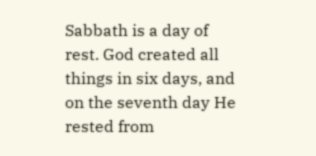Sabbath is a day of rest. God created all things in six days, and on the seventh day He rested from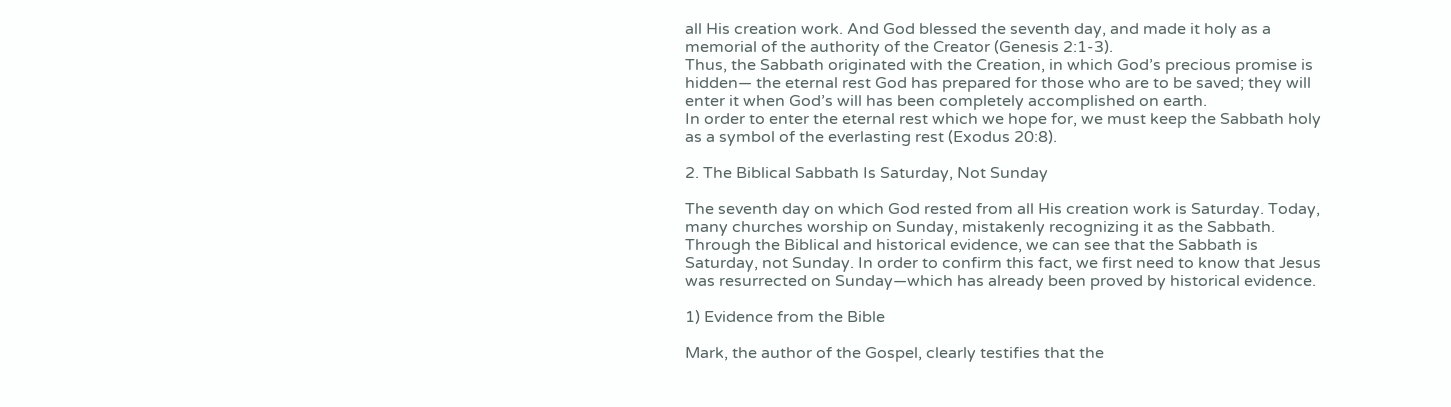all His creation work. And God blessed the seventh day, and made it holy as a memorial of the authority of the Creator (Genesis 2:1-3).
Thus, the Sabbath originated with the Creation, in which God’s precious promise is hidden— the eternal rest God has prepared for those who are to be saved; they will enter it when God’s will has been completely accomplished on earth.
In order to enter the eternal rest which we hope for, we must keep the Sabbath holy as a symbol of the everlasting rest (Exodus 20:8).

2. The Biblical Sabbath Is Saturday, Not Sunday

The seventh day on which God rested from all His creation work is Saturday. Today, many churches worship on Sunday, mistakenly recognizing it as the Sabbath. Through the Biblical and historical evidence, we can see that the Sabbath is Saturday, not Sunday. In order to confirm this fact, we first need to know that Jesus was resurrected on Sunday—which has already been proved by historical evidence.

1) Evidence from the Bible

Mark, the author of the Gospel, clearly testifies that the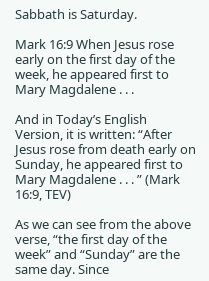Sabbath is Saturday.

Mark 16:9 When Jesus rose early on the first day of the week, he appeared first to Mary Magdalene . . .

And in Today’s English Version, it is written: “After Jesus rose from death early on Sunday, he appeared first to Mary Magdalene . . . ” (Mark 16:9, TEV)

As we can see from the above verse, “the first day of the week” and “Sunday” are the same day. Since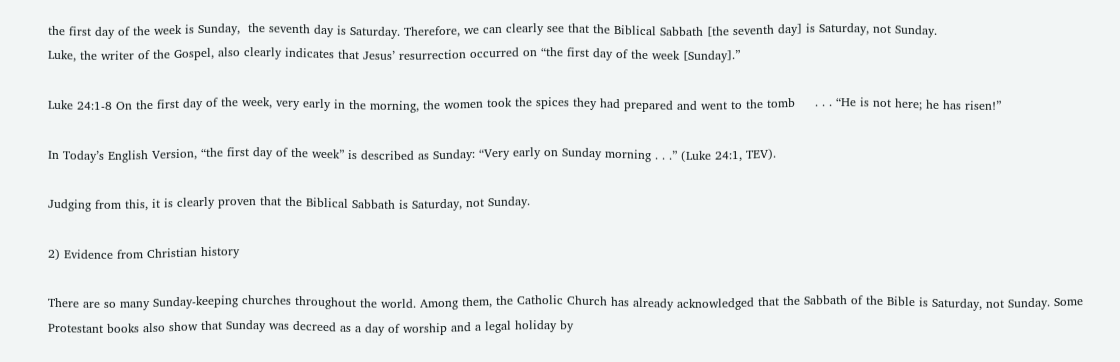the first day of the week is Sunday,  the seventh day is Saturday. Therefore, we can clearly see that the Biblical Sabbath [the seventh day] is Saturday, not Sunday.
Luke, the writer of the Gospel, also clearly indicates that Jesus’ resurrection occurred on “the first day of the week [Sunday].”

Luke 24:1-8 On the first day of the week, very early in the morning, the women took the spices they had prepared and went to the tomb     . . . “He is not here; he has risen!”

In Today’s English Version, “the first day of the week” is described as Sunday: “Very early on Sunday morning . . .” (Luke 24:1, TEV).

Judging from this, it is clearly proven that the Biblical Sabbath is Saturday, not Sunday.

2) Evidence from Christian history

There are so many Sunday-keeping churches throughout the world. Among them, the Catholic Church has already acknowledged that the Sabbath of the Bible is Saturday, not Sunday. Some Protestant books also show that Sunday was decreed as a day of worship and a legal holiday by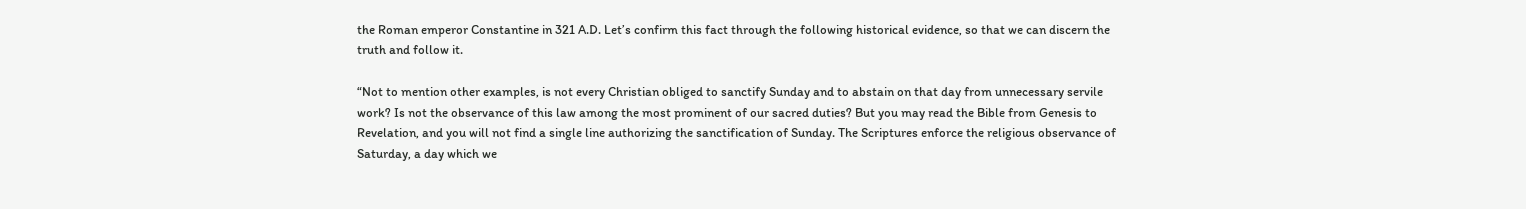the Roman emperor Constantine in 321 A.D. Let’s confirm this fact through the following historical evidence, so that we can discern the truth and follow it.

“Not to mention other examples, is not every Christian obliged to sanctify Sunday and to abstain on that day from unnecessary servile work? Is not the observance of this law among the most prominent of our sacred duties? But you may read the Bible from Genesis to Revelation, and you will not find a single line authorizing the sanctification of Sunday. The Scriptures enforce the religious observance of Saturday, a day which we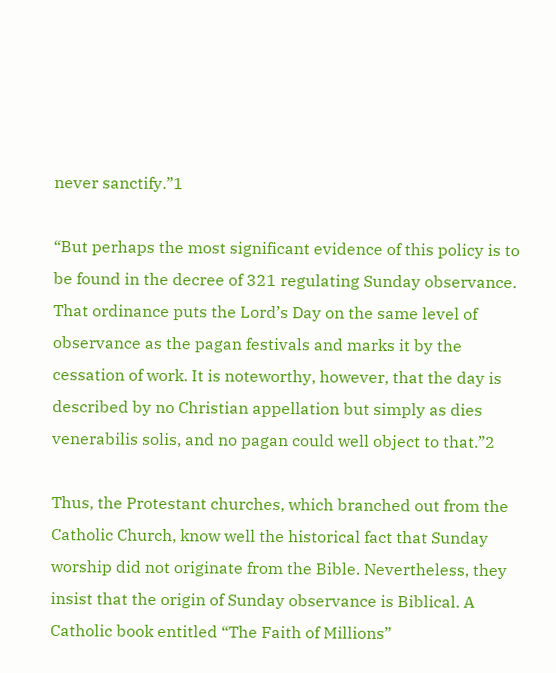never sanctify.”1

“But perhaps the most significant evidence of this policy is to be found in the decree of 321 regulating Sunday observance. That ordinance puts the Lord’s Day on the same level of observance as the pagan festivals and marks it by the cessation of work. It is noteworthy, however, that the day is described by no Christian appellation but simply as dies venerabilis solis, and no pagan could well object to that.”2

Thus, the Protestant churches, which branched out from the Catholic Church, know well the historical fact that Sunday worship did not originate from the Bible. Nevertheless, they insist that the origin of Sunday observance is Biblical. A Catholic book entitled “The Faith of Millions”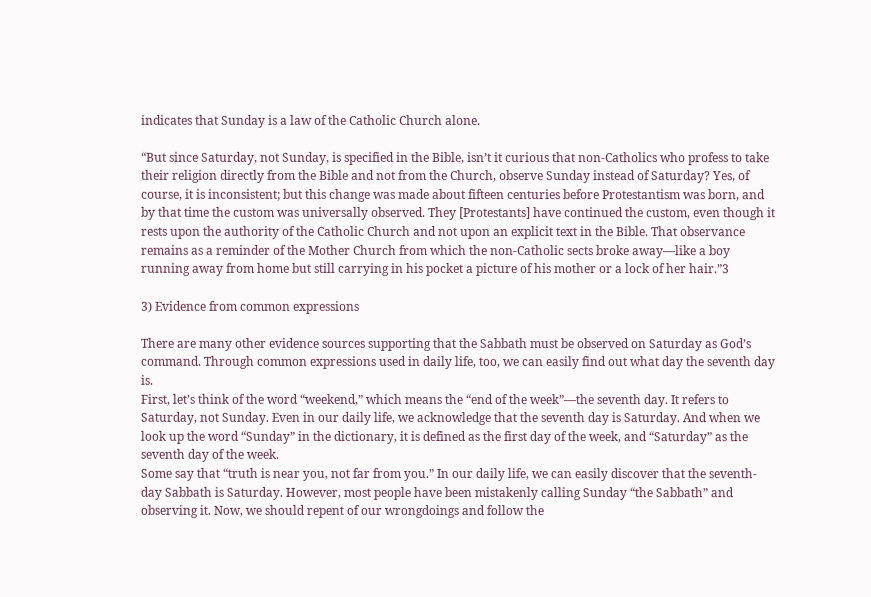indicates that Sunday is a law of the Catholic Church alone.

“But since Saturday, not Sunday, is specified in the Bible, isn’t it curious that non-Catholics who profess to take their religion directly from the Bible and not from the Church, observe Sunday instead of Saturday? Yes, of course, it is inconsistent; but this change was made about fifteen centuries before Protestantism was born, and by that time the custom was universally observed. They [Protestants] have continued the custom, even though it rests upon the authority of the Catholic Church and not upon an explicit text in the Bible. That observance remains as a reminder of the Mother Church from which the non-Catholic sects broke away―like a boy running away from home but still carrying in his pocket a picture of his mother or a lock of her hair.”3

3) Evidence from common expressions

There are many other evidence sources supporting that the Sabbath must be observed on Saturday as God’s command. Through common expressions used in daily life, too, we can easily find out what day the seventh day is.
First, let’s think of the word “weekend,” which means the “end of the week”—the seventh day. It refers to Saturday, not Sunday. Even in our daily life, we acknowledge that the seventh day is Saturday. And when we look up the word “Sunday” in the dictionary, it is defined as the first day of the week, and “Saturday” as the seventh day of the week.
Some say that “truth is near you, not far from you.” In our daily life, we can easily discover that the seventh-day Sabbath is Saturday. However, most people have been mistakenly calling Sunday “the Sabbath” and observing it. Now, we should repent of our wrongdoings and follow the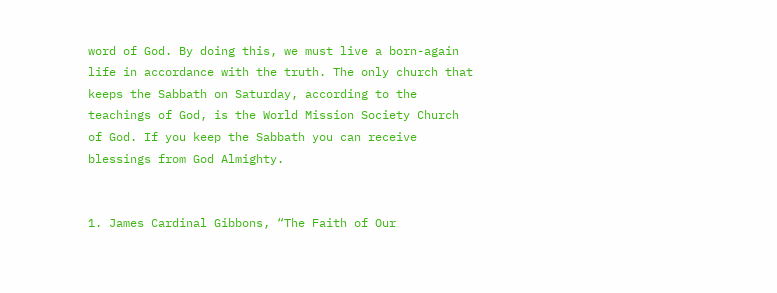word of God. By doing this, we must live a born-again life in accordance with the truth. The only church that keeps the Sabbath on Saturday, according to the teachings of God, is the World Mission Society Church of God. If you keep the Sabbath you can receive blessings from God Almighty.


1. James Cardinal Gibbons, “The Faith of Our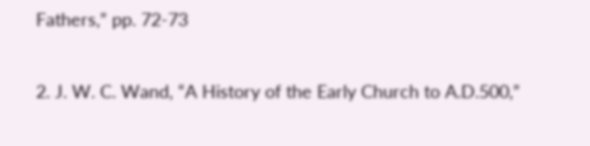Fathers,” pp. 72-73

2. J. W. C. Wand, “A History of the Early Church to A.D.500,”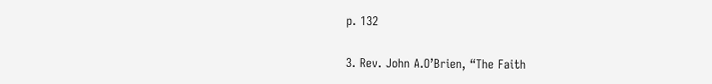p. 132

3. Rev. John A.O’Brien, “The Faith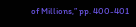of Millions,” pp. 400-401